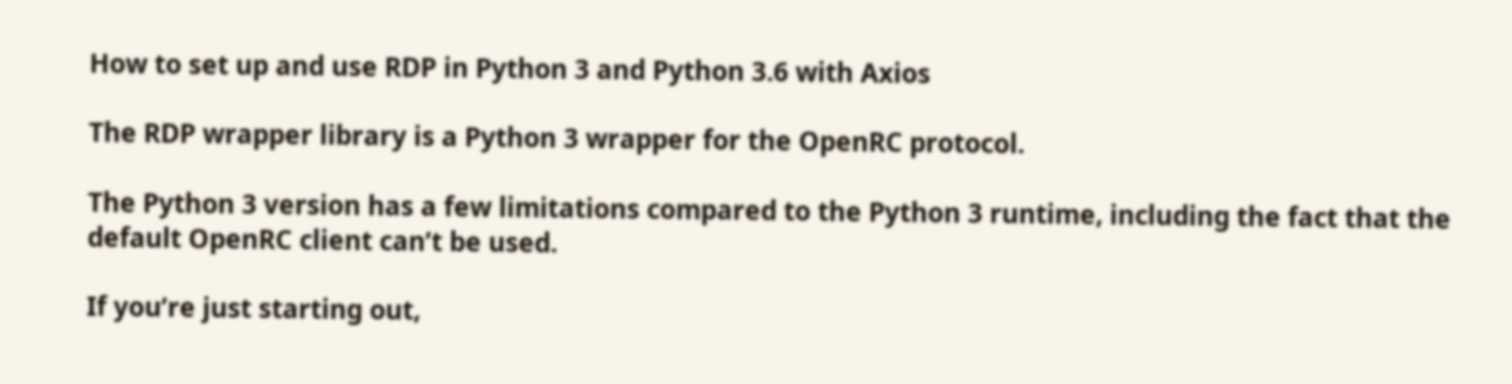How to set up and use RDP in Python 3 and Python 3.6 with Axios

The RDP wrapper library is a Python 3 wrapper for the OpenRC protocol.

The Python 3 version has a few limitations compared to the Python 3 runtime, including the fact that the default OpenRC client can’t be used.

If you’re just starting out,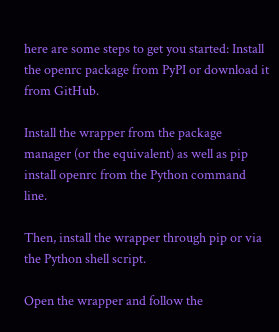here are some steps to get you started: Install the openrc package from PyPI or download it from GitHub.

Install the wrapper from the package manager (or the equivalent) as well as pip install openrc from the Python command line.

Then, install the wrapper through pip or via the Python shell script.

Open the wrapper and follow the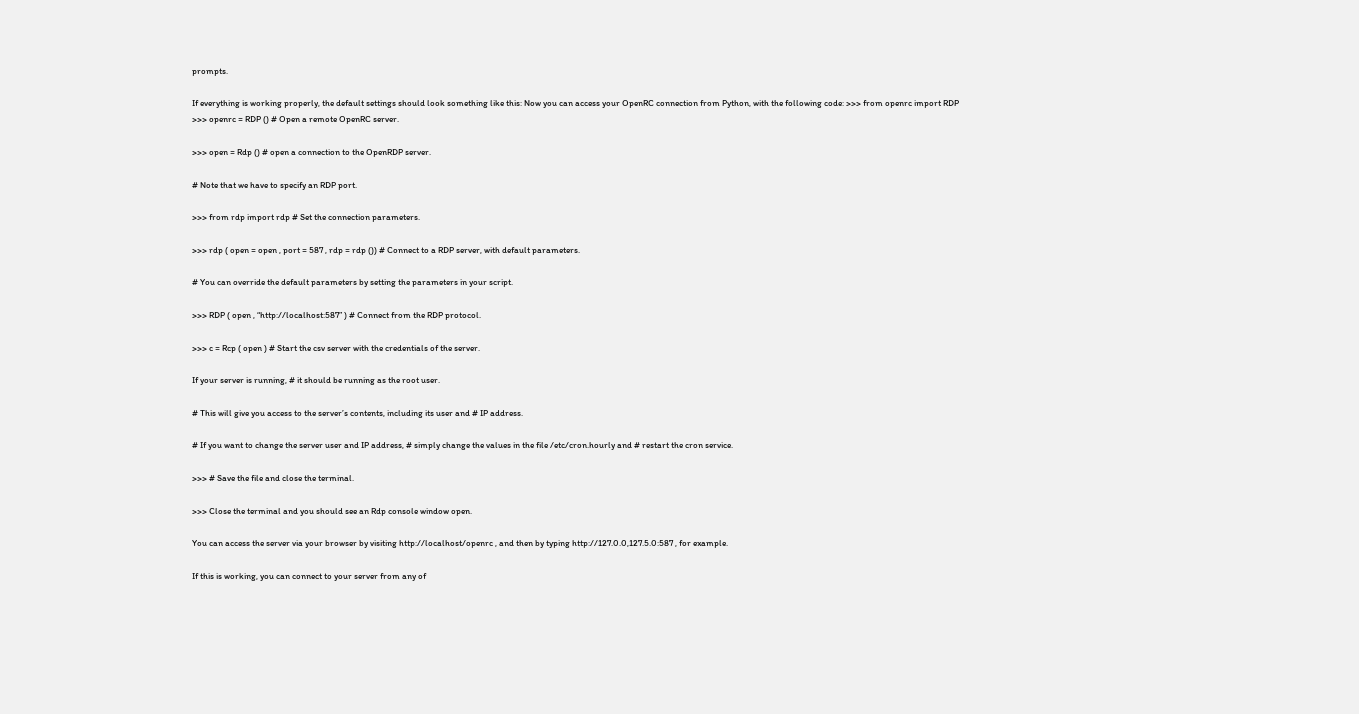prompts.

If everything is working properly, the default settings should look something like this: Now you can access your OpenRC connection from Python, with the following code: >>> from openrc import RDP >>> openrc = RDP () # Open a remote OpenRC server.

>>> open = Rdp () # open a connection to the OpenRDP server.

# Note that we have to specify an RDP port.

>>> from rdp import rdp # Set the connection parameters.

>>> rdp ( open = open , port = 587 , rdp = rdp ()) # Connect to a RDP server, with default parameters.

# You can override the default parameters by setting the parameters in your script.

>>> RDP ( open , “http://localhost:587” ) # Connect from the RDP protocol.

>>> c = Rcp ( open ) # Start the csv server with the credentials of the server.

If your server is running, # it should be running as the root user.

# This will give you access to the server’s contents, including its user and # IP address.

# If you want to change the server user and IP address, # simply change the values in the file /etc/cron.hourly and # restart the cron service.

>>> # Save the file and close the terminal.

>>> Close the terminal and you should see an Rdp console window open.

You can access the server via your browser by visiting http://localhost/openrc , and then by typing http://127.0.0,127.5.0:587 , for example.

If this is working, you can connect to your server from any of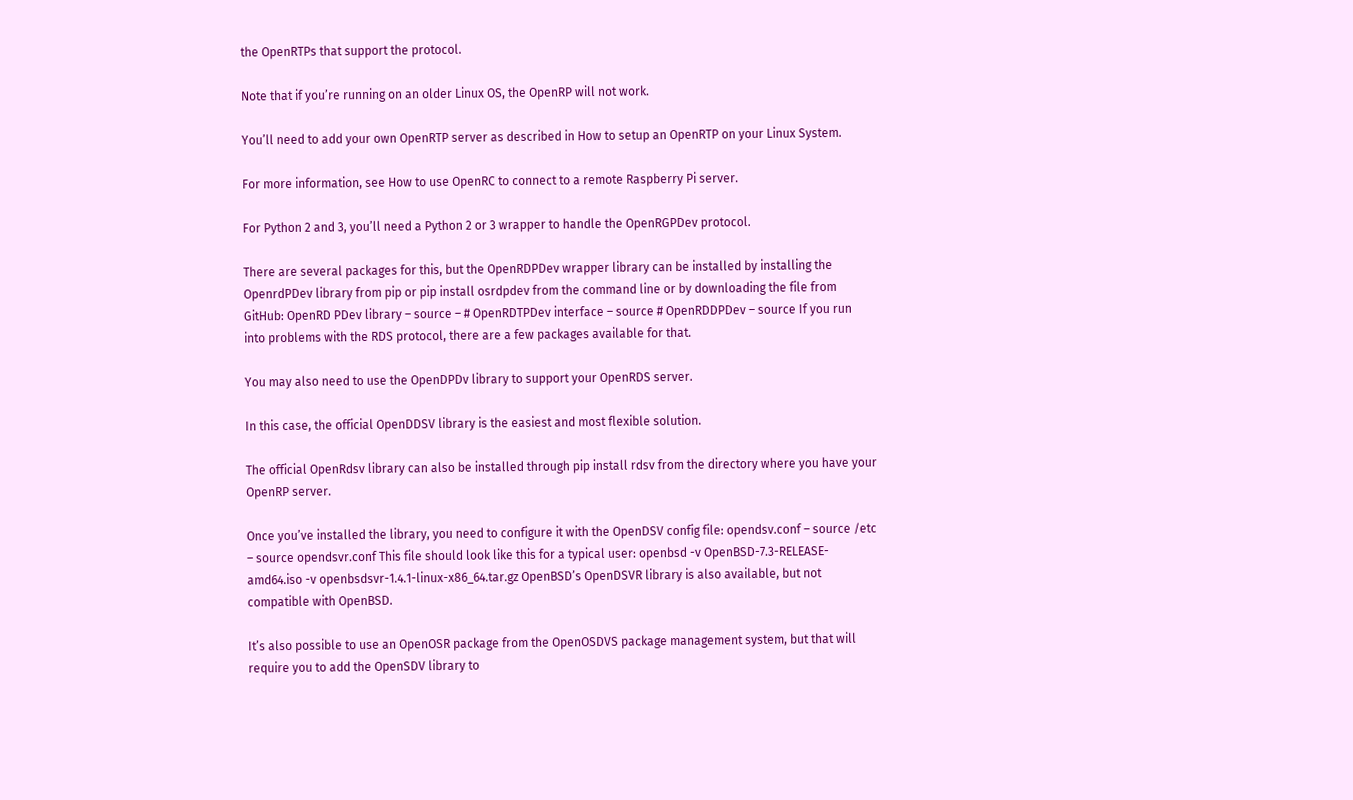the OpenRTPs that support the protocol.

Note that if you’re running on an older Linux OS, the OpenRP will not work.

You’ll need to add your own OpenRTP server as described in How to setup an OpenRTP on your Linux System.

For more information, see How to use OpenRC to connect to a remote Raspberry Pi server.

For Python 2 and 3, you’ll need a Python 2 or 3 wrapper to handle the OpenRGPDev protocol.

There are several packages for this, but the OpenRDPDev wrapper library can be installed by installing the OpenrdPDev library from pip or pip install osrdpdev from the command line or by downloading the file from GitHub: OpenRD PDev library – source – # OpenRDTPDev interface – source # OpenRDDPDev – source If you run into problems with the RDS protocol, there are a few packages available for that.

You may also need to use the OpenDPDv library to support your OpenRDS server.

In this case, the official OpenDDSV library is the easiest and most flexible solution.

The official OpenRdsv library can also be installed through pip install rdsv from the directory where you have your OpenRP server.

Once you’ve installed the library, you need to configure it with the OpenDSV config file: opendsv.conf – source /etc – source opendsvr.conf This file should look like this for a typical user: openbsd -v OpenBSD-7.3-RELEASE-amd64.iso -v openbsdsvr-1.4.1-linux-x86_64.tar.gz OpenBSD’s OpenDSVR library is also available, but not compatible with OpenBSD.

It’s also possible to use an OpenOSR package from the OpenOSDVS package management system, but that will require you to add the OpenSDV library to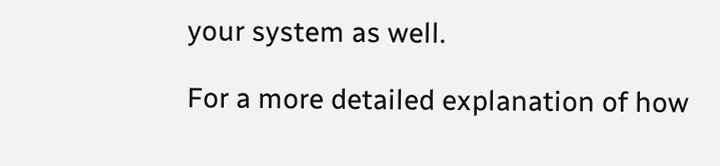your system as well.

For a more detailed explanation of how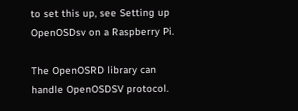to set this up, see Setting up OpenOSDsv on a Raspberry Pi.

The OpenOSRD library can handle OpenOSDSV protocol.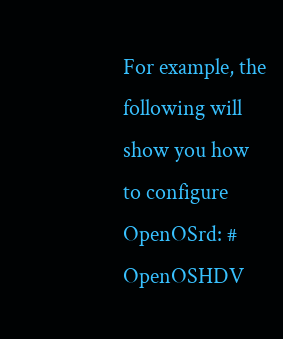For example, the following will show you how to configure OpenOSrd: # OpenOSHDV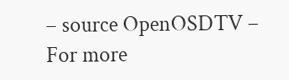– source OpenOSDTV – For more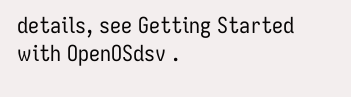details, see Getting Started with OpenOSdsv .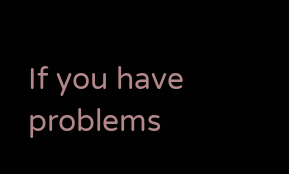If you have problems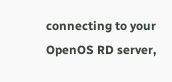connecting to your OpenOS RD server,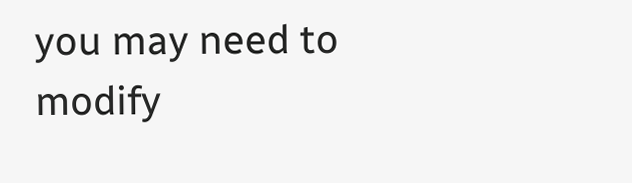you may need to modify